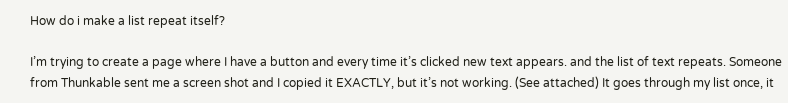How do i make a list repeat itself?

I’m trying to create a page where I have a button and every time it’s clicked new text appears. and the list of text repeats. Someone from Thunkable sent me a screen shot and I copied it EXACTLY, but it’s not working. (See attached) It goes through my list once, it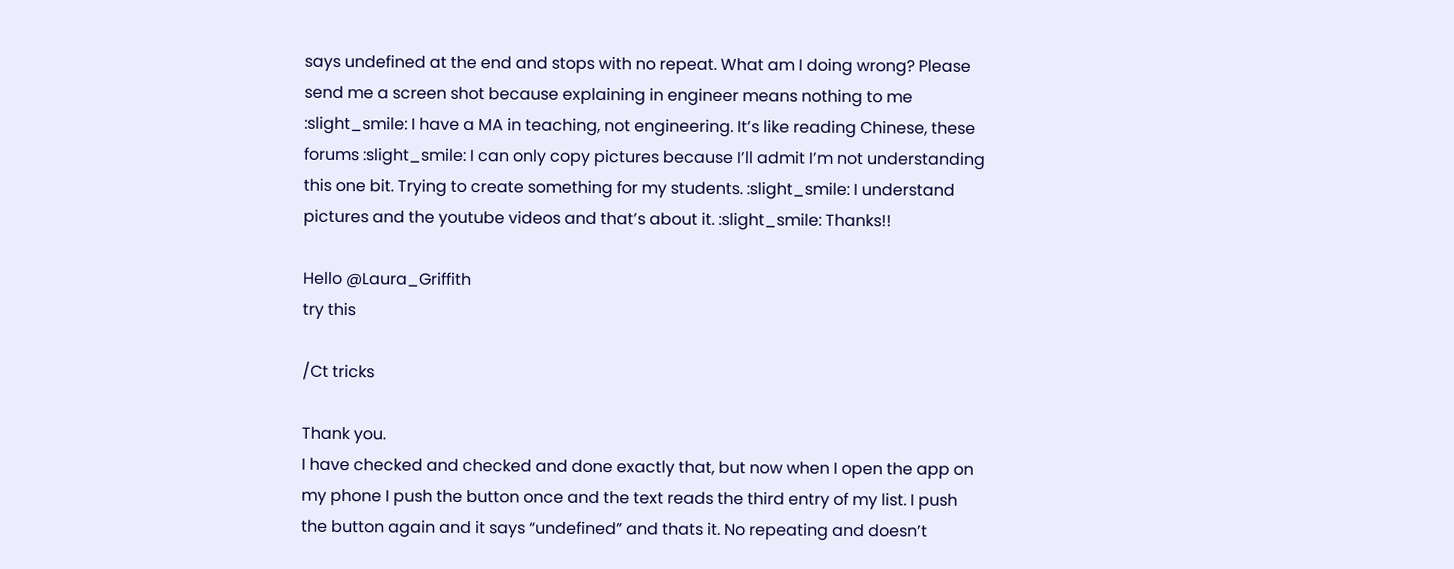says undefined at the end and stops with no repeat. What am I doing wrong? Please send me a screen shot because explaining in engineer means nothing to me :slight_smile: I have a MA in teaching, not engineering. It’s like reading Chinese, these forums :slight_smile: I can only copy pictures because I’ll admit I’m not understanding this one bit. Trying to create something for my students. :slight_smile: I understand pictures and the youtube videos and that’s about it. :slight_smile: Thanks!!

Hello @Laura_Griffith
try this

/Ct tricks

Thank you.
I have checked and checked and done exactly that, but now when I open the app on my phone I push the button once and the text reads the third entry of my list. I push the button again and it says “undefined” and thats it. No repeating and doesn’t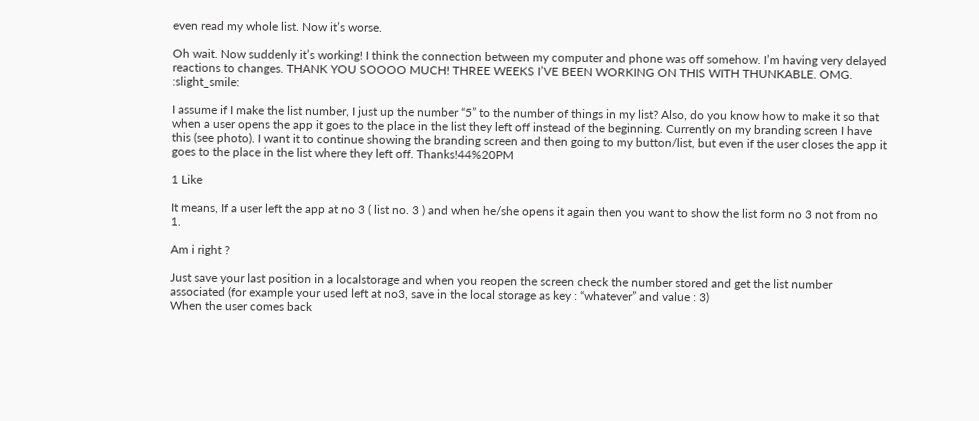even read my whole list. Now it’s worse.

Oh wait. Now suddenly it’s working! I think the connection between my computer and phone was off somehow. I’m having very delayed reactions to changes. THANK YOU SOOOO MUCH! THREE WEEKS I’VE BEEN WORKING ON THIS WITH THUNKABLE. OMG. :slight_smile:

I assume if I make the list number, I just up the number “5” to the number of things in my list? Also, do you know how to make it so that when a user opens the app it goes to the place in the list they left off instead of the beginning. Currently on my branding screen I have this (see photo). I want it to continue showing the branding screen and then going to my button/list, but even if the user closes the app it goes to the place in the list where they left off. Thanks!44%20PM

1 Like

It means, If a user left the app at no 3 ( list no. 3 ) and when he/she opens it again then you want to show the list form no 3 not from no 1.

Am i right ?

Just save your last position in a localstorage and when you reopen the screen check the number stored and get the list number associated (for example your used left at no3, save in the local storage as key : “whatever” and value : 3)
When the user comes back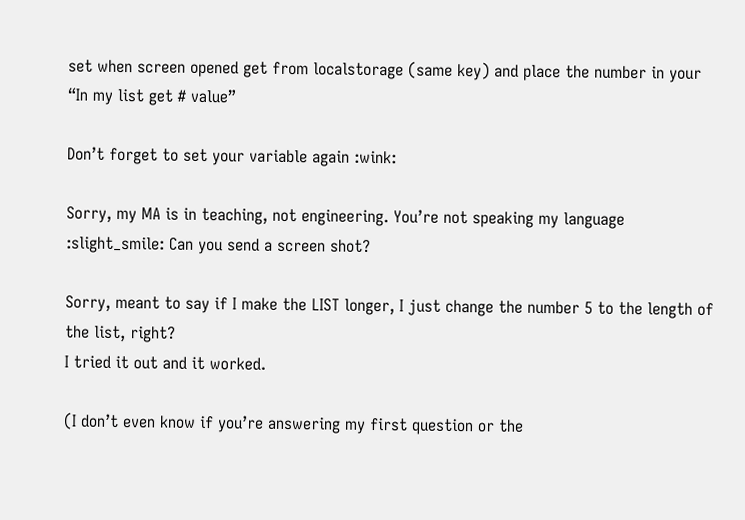set when screen opened get from localstorage (same key) and place the number in your “In my list get # value”

Don’t forget to set your variable again :wink:

Sorry, my MA is in teaching, not engineering. You’re not speaking my language :slight_smile: Can you send a screen shot?

Sorry, meant to say if I make the LIST longer, I just change the number 5 to the length of the list, right?
I tried it out and it worked.

(I don’t even know if you’re answering my first question or the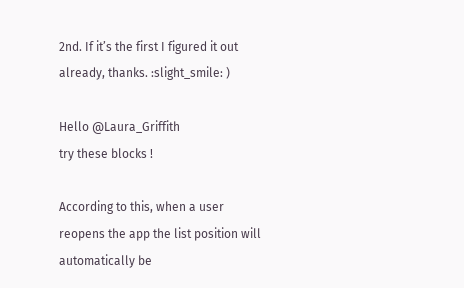2nd. If it’s the first I figured it out already, thanks. :slight_smile: )

Hello @Laura_Griffith
try these blocks !

According to this, when a user reopens the app the list position will automatically be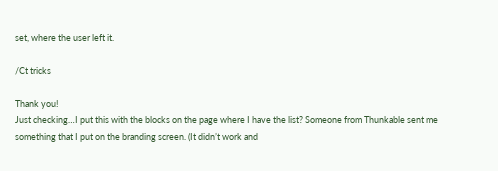set, where the user left it.

/Ct tricks

Thank you!
Just checking…I put this with the blocks on the page where I have the list? Someone from Thunkable sent me something that I put on the branding screen. (It didn’t work and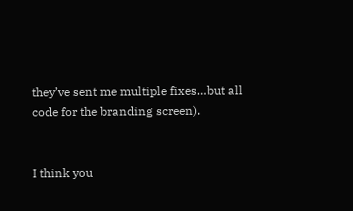they’ve sent me multiple fixes…but all code for the branding screen).


I think you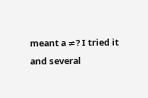meant a ≠? I tried it and several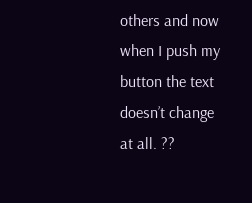others and now when I push my button the text doesn’t change at all. ??